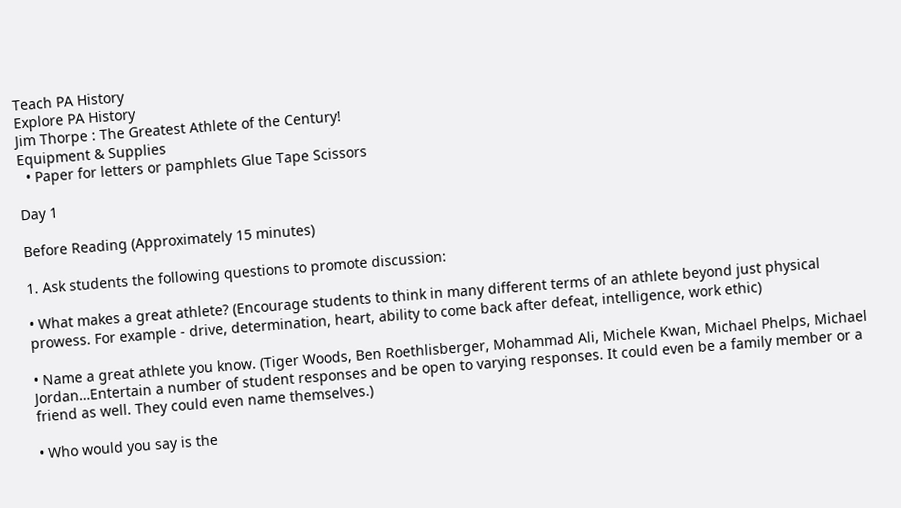Teach PA History
Explore PA History
Jim Thorpe : The Greatest Athlete of the Century!
Equipment & Supplies
  • Paper for letters or pamphlets Glue Tape Scissors

Day 1

Before Reading (Approximately 15 minutes)

1. Ask students the following questions to promote discussion:

• What makes a great athlete? (Encourage students to think in many different terms of an athlete beyond just physical prowess. For example - drive, determination, heart, ability to come back after defeat, intelligence, work ethic)

• Name a great athlete you know. (Tiger Woods, Ben Roethlisberger, Mohammad Ali, Michele Kwan, Michael Phelps, Michael Jordan…Entertain a number of student responses and be open to varying responses. It could even be a family member or a friend as well. They could even name themselves.)

• Who would you say is the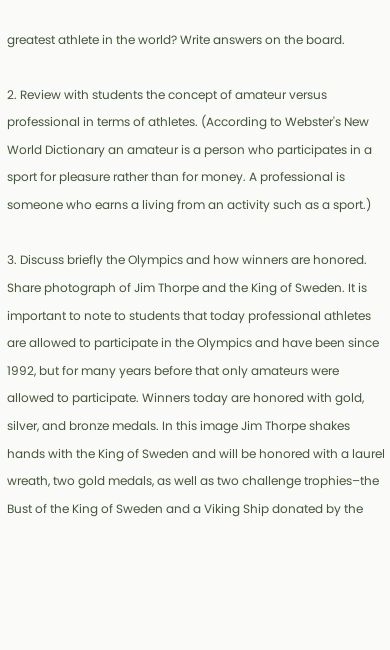greatest athlete in the world? Write answers on the board.

2. Review with students the concept of amateur versus professional in terms of athletes. (According to Webster's New World Dictionary an amateur is a person who participates in a sport for pleasure rather than for money. A professional is someone who earns a living from an activity such as a sport.)

3. Discuss briefly the Olympics and how winners are honored. Share photograph of Jim Thorpe and the King of Sweden. It is important to note to students that today professional athletes are allowed to participate in the Olympics and have been since 1992, but for many years before that only amateurs were allowed to participate. Winners today are honored with gold, silver, and bronze medals. In this image Jim Thorpe shakes hands with the King of Sweden and will be honored with a laurel wreath, two gold medals, as well as two challenge trophies–the Bust of the King of Sweden and a Viking Ship donated by the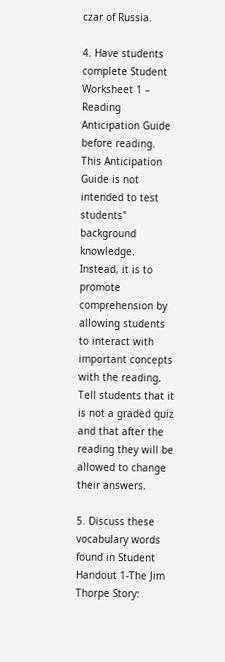czar of Russia.

4. Have students complete Student Worksheet 1 – Reading Anticipation Guide before reading. This Anticipation Guide is not intended to test students" background knowledge. Instead, it is to promote comprehension by allowing students to interact with important concepts with the reading. Tell students that it is not a graded quiz and that after the reading they will be allowed to change their answers.

5. Discuss these vocabulary words found in Student Handout 1-The Jim Thorpe Story: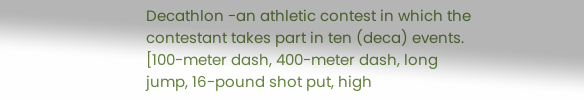Decathlon -an athletic contest in which the contestant takes part in ten (deca) events. [100-meter dash, 400-meter dash, long jump, 16-pound shot put, high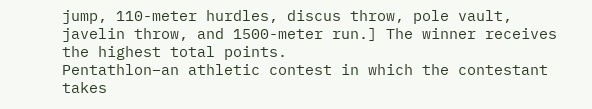jump, 110-meter hurdles, discus throw, pole vault, javelin throw, and 1500-meter run.] The winner receives the highest total points.
Pentathlon–an athletic contest in which the contestant takes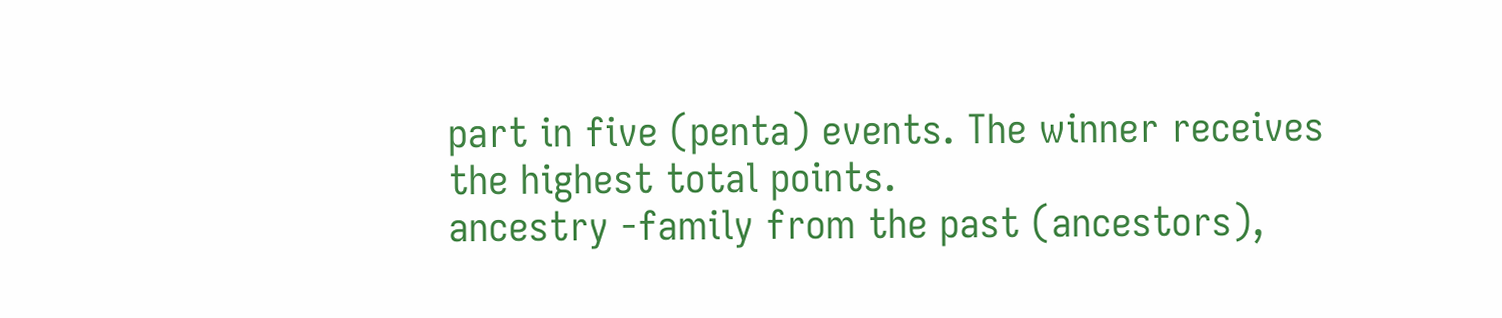part in five (penta) events. The winner receives the highest total points.
ancestry -family from the past (ancestors),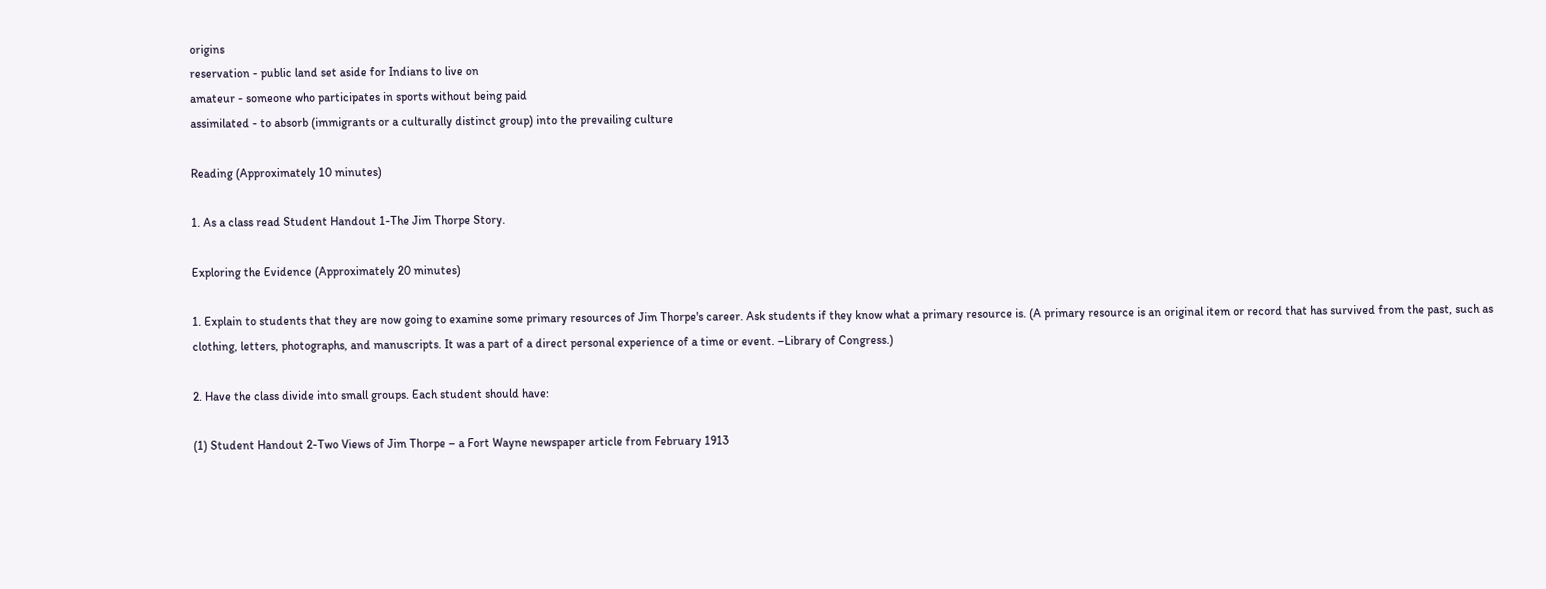origins
reservation - public land set aside for Indians to live on
amateur - someone who participates in sports without being paid
assimilated - to absorb (immigrants or a culturally distinct group) into the prevailing culture

Reading (Approximately 10 minutes)

1. As a class read Student Handout 1-The Jim Thorpe Story.

Exploring the Evidence (Approximately 20 minutes)

1. Explain to students that they are now going to examine some primary resources of Jim Thorpe's career. Ask students if they know what a primary resource is. (A primary resource is an original item or record that has survived from the past, such as clothing, letters, photographs, and manuscripts. It was a part of a direct personal experience of a time or event. –Library of Congress.)

2. Have the class divide into small groups. Each student should have:

(1) Student Handout 2-Two Views of Jim Thorpe – a Fort Wayne newspaper article from February 1913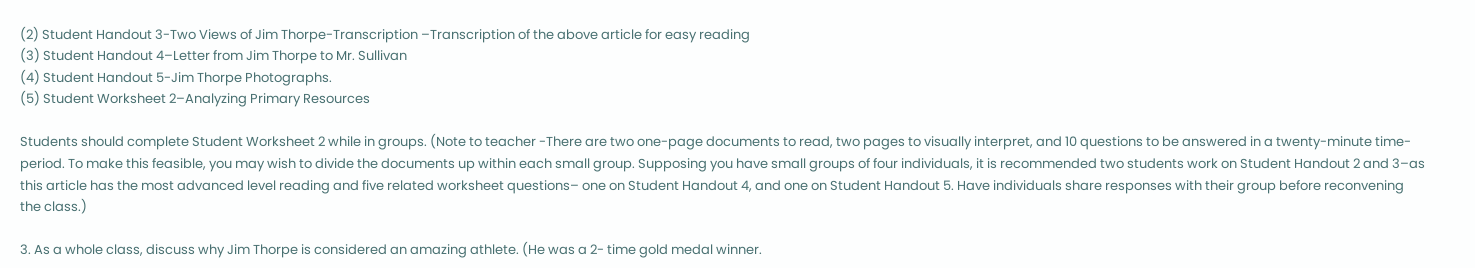(2) Student Handout 3-Two Views of Jim Thorpe-Transcription –Transcription of the above article for easy reading
(3) Student Handout 4–Letter from Jim Thorpe to Mr. Sullivan
(4) Student Handout 5-Jim Thorpe Photographs.
(5) Student Worksheet 2–Analyzing Primary Resources

Students should complete Student Worksheet 2 while in groups. (Note to teacher -There are two one-page documents to read, two pages to visually interpret, and 10 questions to be answered in a twenty-minute time-period. To make this feasible, you may wish to divide the documents up within each small group. Supposing you have small groups of four individuals, it is recommended two students work on Student Handout 2 and 3–as this article has the most advanced level reading and five related worksheet questions– one on Student Handout 4, and one on Student Handout 5. Have individuals share responses with their group before reconvening the class.)

3. As a whole class, discuss why Jim Thorpe is considered an amazing athlete. (He was a 2- time gold medal winner.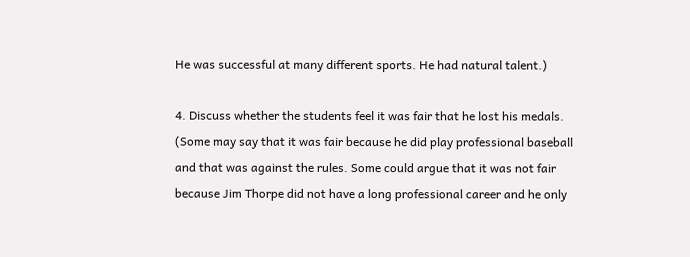He was successful at many different sports. He had natural talent.)

4. Discuss whether the students feel it was fair that he lost his medals. (Some may say that it was fair because he did play professional baseball and that was against the rules. Some could argue that it was not fair because Jim Thorpe did not have a long professional career and he only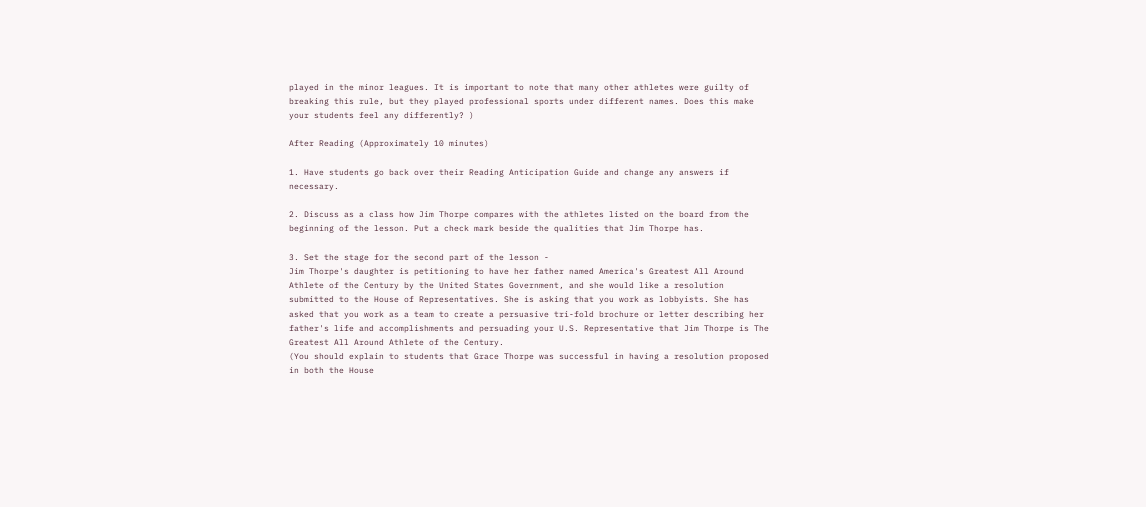played in the minor leagues. It is important to note that many other athletes were guilty of breaking this rule, but they played professional sports under different names. Does this make your students feel any differently? )

After Reading (Approximately 10 minutes)

1. Have students go back over their Reading Anticipation Guide and change any answers if necessary.

2. Discuss as a class how Jim Thorpe compares with the athletes listed on the board from the beginning of the lesson. Put a check mark beside the qualities that Jim Thorpe has.

3. Set the stage for the second part of the lesson -
Jim Thorpe's daughter is petitioning to have her father named America's Greatest All Around Athlete of the Century by the United States Government, and she would like a resolution submitted to the House of Representatives. She is asking that you work as lobbyists. She has asked that you work as a team to create a persuasive tri-fold brochure or letter describing her father's life and accomplishments and persuading your U.S. Representative that Jim Thorpe is The Greatest All Around Athlete of the Century.
(You should explain to students that Grace Thorpe was successful in having a resolution proposed in both the House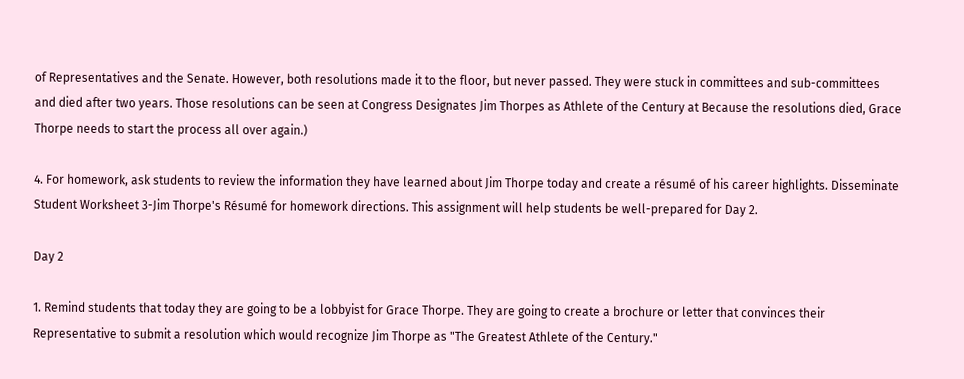of Representatives and the Senate. However, both resolutions made it to the floor, but never passed. They were stuck in committees and sub-committees and died after two years. Those resolutions can be seen at Congress Designates Jim Thorpes as Athlete of the Century at Because the resolutions died, Grace Thorpe needs to start the process all over again.)

4. For homework, ask students to review the information they have learned about Jim Thorpe today and create a résumé of his career highlights. Disseminate Student Worksheet 3-Jim Thorpe's Résumé for homework directions. This assignment will help students be well-prepared for Day 2.

Day 2

1. Remind students that today they are going to be a lobbyist for Grace Thorpe. They are going to create a brochure or letter that convinces their Representative to submit a resolution which would recognize Jim Thorpe as "The Greatest Athlete of the Century."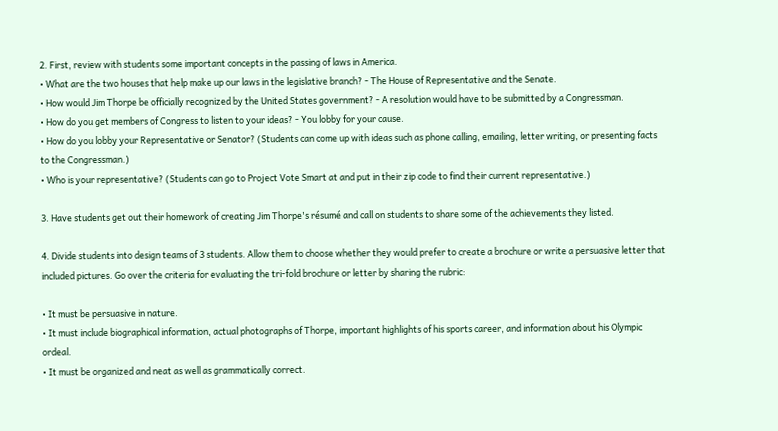2. First, review with students some important concepts in the passing of laws in America.
• What are the two houses that help make up our laws in the legislative branch? - The House of Representative and the Senate.
• How would Jim Thorpe be officially recognized by the United States government? - A resolution would have to be submitted by a Congressman.
• How do you get members of Congress to listen to your ideas? - You lobby for your cause.
• How do you lobby your Representative or Senator? (Students can come up with ideas such as phone calling, emailing, letter writing, or presenting facts to the Congressman.)
• Who is your representative? (Students can go to Project Vote Smart at and put in their zip code to find their current representative.)

3. Have students get out their homework of creating Jim Thorpe's résumé and call on students to share some of the achievements they listed.

4. Divide students into design teams of 3 students. Allow them to choose whether they would prefer to create a brochure or write a persuasive letter that included pictures. Go over the criteria for evaluating the tri-fold brochure or letter by sharing the rubric:

• It must be persuasive in nature.
• It must include biographical information, actual photographs of Thorpe, important highlights of his sports career, and information about his Olympic ordeal.
• It must be organized and neat as well as grammatically correct.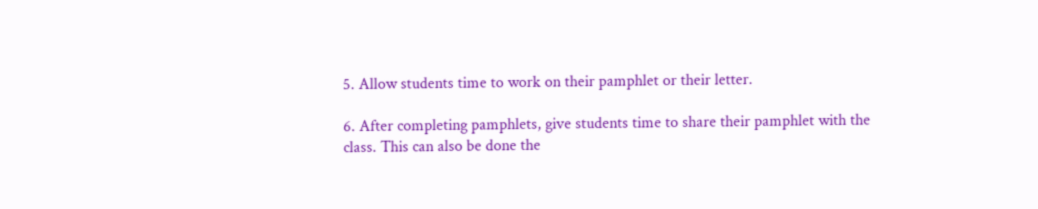5. Allow students time to work on their pamphlet or their letter.

6. After completing pamphlets, give students time to share their pamphlet with the class. This can also be done the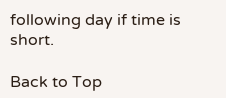following day if time is short.

Back to Top